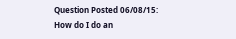Question Posted 06/08/15:
How do I do an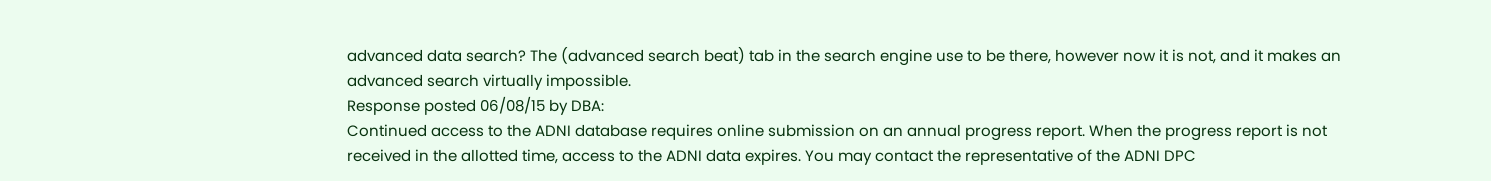advanced data search? The (advanced search beat) tab in the search engine use to be there, however now it is not, and it makes an advanced search virtually impossible.
Response posted 06/08/15 by DBA:
Continued access to the ADNI database requires online submission on an annual progress report. When the progress report is not received in the allotted time, access to the ADNI data expires. You may contact the representative of the ADNI DPC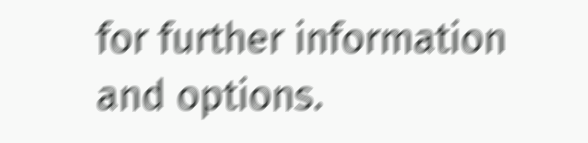for further information and options.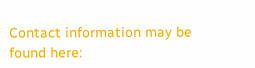Contact information may be found here: